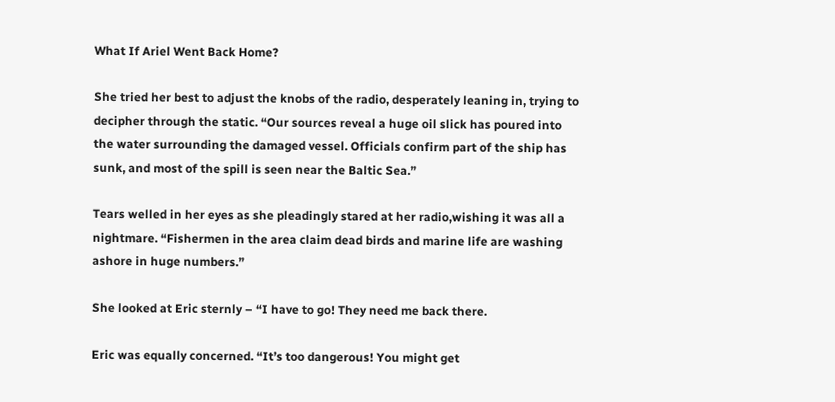What If Ariel Went Back Home?

She tried her best to adjust the knobs of the radio, desperately leaning in, trying to decipher through the static. “Our sources reveal a huge oil slick has poured into the water surrounding the damaged vessel. Officials confirm part of the ship has sunk, and most of the spill is seen near the Baltic Sea.”

Tears welled in her eyes as she pleadingly stared at her radio,wishing it was all a nightmare. “Fishermen in the area claim dead birds and marine life are washing ashore in huge numbers.”

She looked at Eric sternly – “I have to go! They need me back there.

Eric was equally concerned. “It’s too dangerous! You might get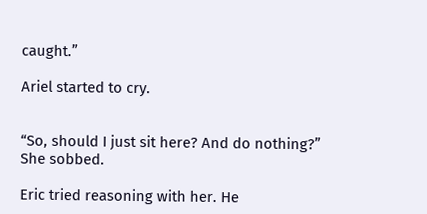caught.”

Ariel started to cry.


“So, should I just sit here? And do nothing?” She sobbed.

Eric tried reasoning with her. He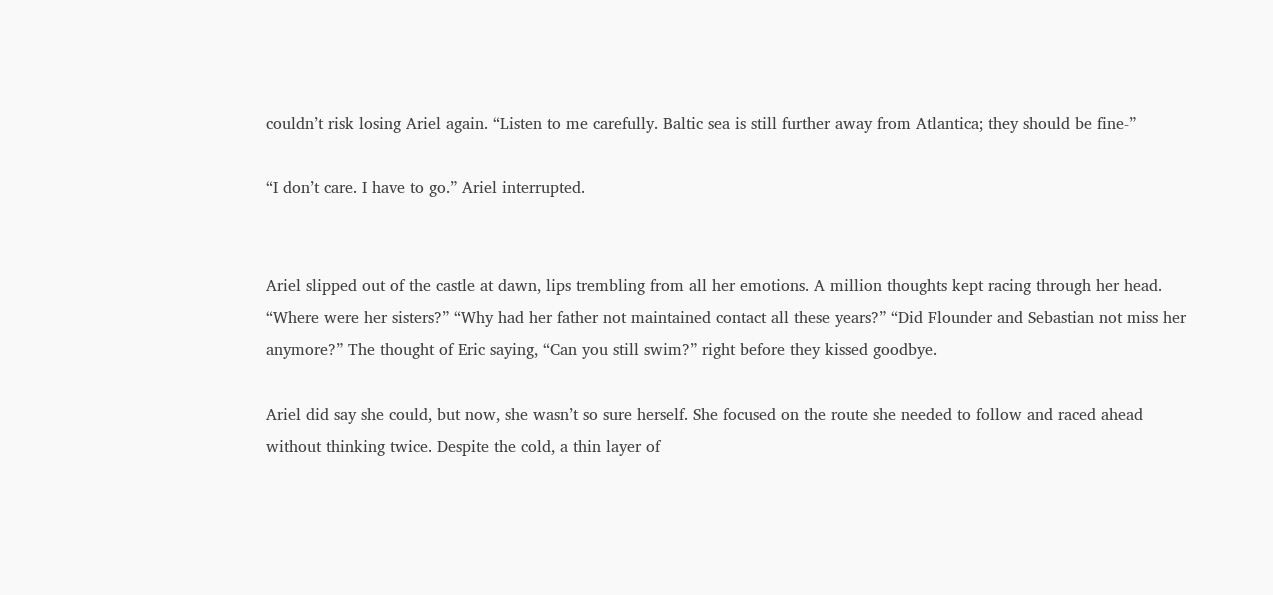couldn’t risk losing Ariel again. “Listen to me carefully. Baltic sea is still further away from Atlantica; they should be fine-”

“I don’t care. I have to go.” Ariel interrupted.


Ariel slipped out of the castle at dawn, lips trembling from all her emotions. A million thoughts kept racing through her head. “Where were her sisters?” “Why had her father not maintained contact all these years?” “Did Flounder and Sebastian not miss her anymore?” The thought of Eric saying, “Can you still swim?” right before they kissed goodbye.

Ariel did say she could, but now, she wasn’t so sure herself. She focused on the route she needed to follow and raced ahead without thinking twice. Despite the cold, a thin layer of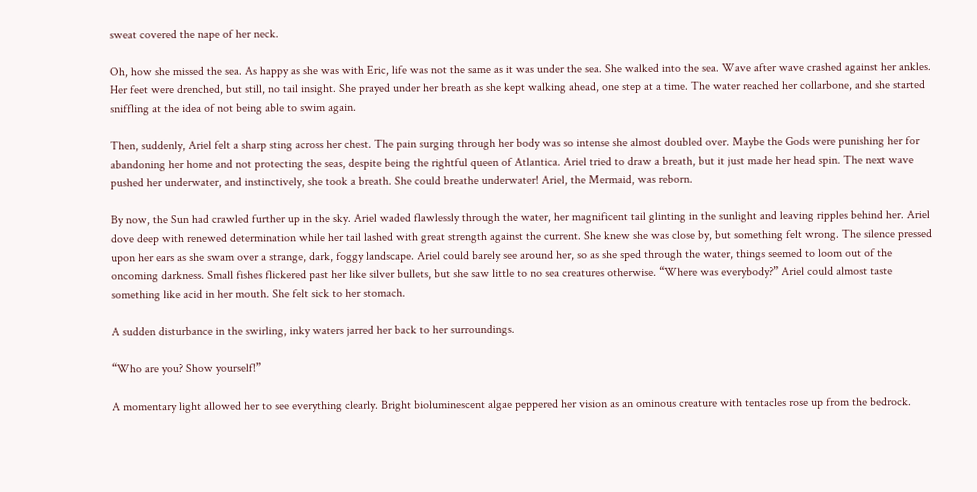sweat covered the nape of her neck.

Oh, how she missed the sea. As happy as she was with Eric, life was not the same as it was under the sea. She walked into the sea. Wave after wave crashed against her ankles. Her feet were drenched, but still, no tail insight. She prayed under her breath as she kept walking ahead, one step at a time. The water reached her collarbone, and she started sniffling at the idea of not being able to swim again.

Then, suddenly, Ariel felt a sharp sting across her chest. The pain surging through her body was so intense she almost doubled over. Maybe the Gods were punishing her for abandoning her home and not protecting the seas, despite being the rightful queen of Atlantica. Ariel tried to draw a breath, but it just made her head spin. The next wave pushed her underwater, and instinctively, she took a breath. She could breathe underwater! Ariel, the Mermaid, was reborn.

By now, the Sun had crawled further up in the sky. Ariel waded flawlessly through the water, her magnificent tail glinting in the sunlight and leaving ripples behind her. Ariel dove deep with renewed determination while her tail lashed with great strength against the current. She knew she was close by, but something felt wrong. The silence pressed upon her ears as she swam over a strange, dark, foggy landscape. Ariel could barely see around her, so as she sped through the water, things seemed to loom out of the oncoming darkness. Small fishes flickered past her like silver bullets, but she saw little to no sea creatures otherwise. “Where was everybody?” Ariel could almost taste something like acid in her mouth. She felt sick to her stomach.

A sudden disturbance in the swirling, inky waters jarred her back to her surroundings.

“Who are you? Show yourself!”

A momentary light allowed her to see everything clearly. Bright bioluminescent algae peppered her vision as an ominous creature with tentacles rose up from the bedrock.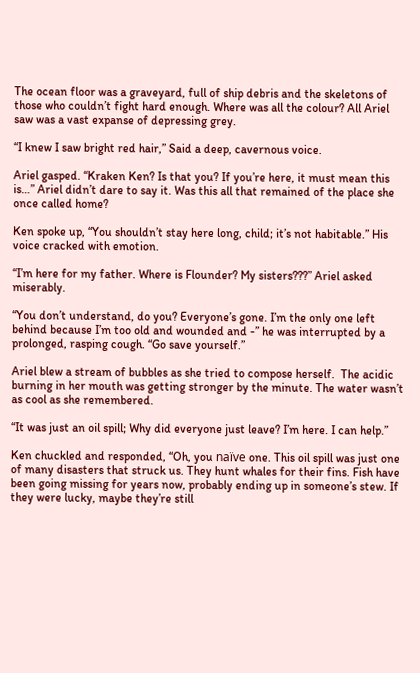The ocean floor was a graveyard, full of ship debris and the skeletons of those who couldn’t fight hard enough. Where was all the colour? All Ariel saw was a vast expanse of depressing grey.

“I knew I saw bright red hair,” Said a deep, cavernous voice.

Ariel gasped. “Kraken Ken? Is that you? If you’re here, it must mean this is…” Ariel didn’t dare to say it. Was this all that remained of the place she once called home?

Ken spoke up, “You shouldn’t stay here long, child; it’s not habitable.” His voice cracked with emotion.

“I’m here for my father. Where is Flounder? My sisters???” Ariel asked miserably.

“You don’t understand, do you? Everyone’s gone. I’m the only one left behind because I’m too old and wounded and -” he was interrupted by a prolonged, rasping cough. “Go save yourself.”

Ariel blew a stream of bubbles as she tried to compose herself.  The acidic burning in her mouth was getting stronger by the minute. The water wasn’t as cool as she remembered.

“It was just an oil spill; Why did everyone just leave? I’m here. I can help.”

Ken chuckled and responded, “Oh, you naïve one. This oil spill was just one of many disasters that struck us. They hunt whales for their fins. Fish have been going missing for years now, probably ending up in someone’s stew. If they were lucky, maybe they’re still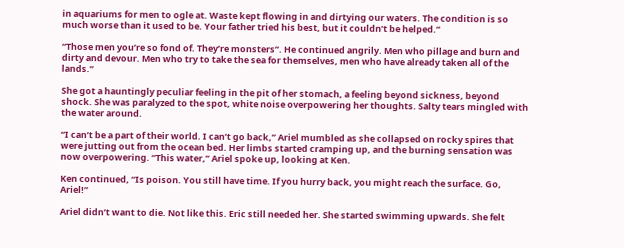in aquariums for men to ogle at. Waste kept flowing in and dirtying our waters. The condition is so much worse than it used to be. Your father tried his best, but it couldn’t be helped.”

“Those men you’re so fond of. They’re monsters”. He continued angrily. Men who pillage and burn and dirty and devour. Men who try to take the sea for themselves, men who have already taken all of the lands.”

She got a hauntingly peculiar feeling in the pit of her stomach, a feeling beyond sickness, beyond shock. She was paralyzed to the spot, white noise overpowering her thoughts. Salty tears mingled with the water around.

“I can’t be a part of their world. I can’t go back,” Ariel mumbled as she collapsed on rocky spires that were jutting out from the ocean bed. Her limbs started cramping up, and the burning sensation was now overpowering. “This water,” Ariel spoke up, looking at Ken.

Ken continued, “Is poison. You still have time. If you hurry back, you might reach the surface. Go, Ariel!”

Ariel didn’t want to die. Not like this. Eric still needed her. She started swimming upwards. She felt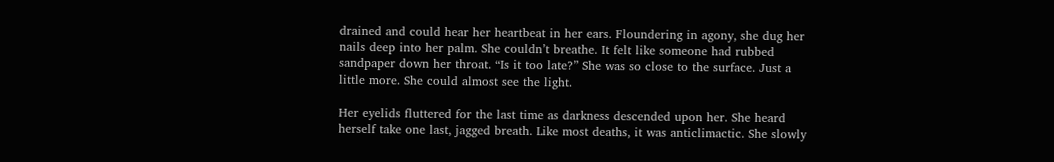drained and could hear her heartbeat in her ears. Floundering in agony, she dug her nails deep into her palm. She couldn’t breathe. It felt like someone had rubbed sandpaper down her throat. “Is it too late?” She was so close to the surface. Just a little more. She could almost see the light.

Her eyelids fluttered for the last time as darkness descended upon her. She heard herself take one last, jagged breath. Like most deaths, it was anticlimactic. She slowly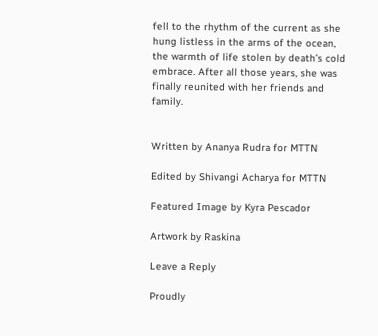fell to the rhythm of the current as she hung listless in the arms of the ocean, the warmth of life stolen by death’s cold embrace. After all those years, she was finally reunited with her friends and family.


Written by Ananya Rudra for MTTN

Edited by Shivangi Acharya for MTTN

Featured Image by Kyra Pescador

Artwork by Raskina

Leave a Reply

Proudly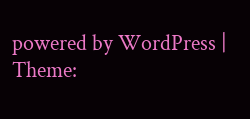powered by WordPress | Theme: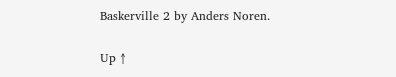Baskerville 2 by Anders Noren.

Up ↑